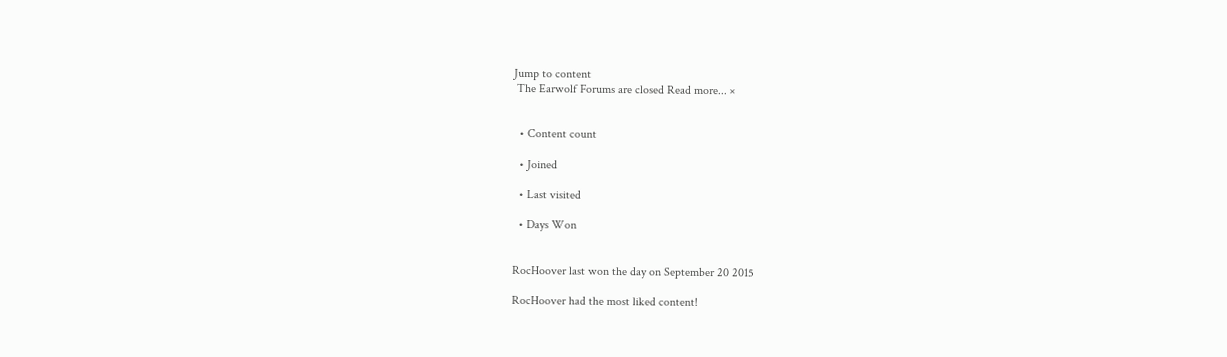Jump to content
 The Earwolf Forums are closed Read more... ×


  • Content count

  • Joined

  • Last visited

  • Days Won


RocHoover last won the day on September 20 2015

RocHoover had the most liked content!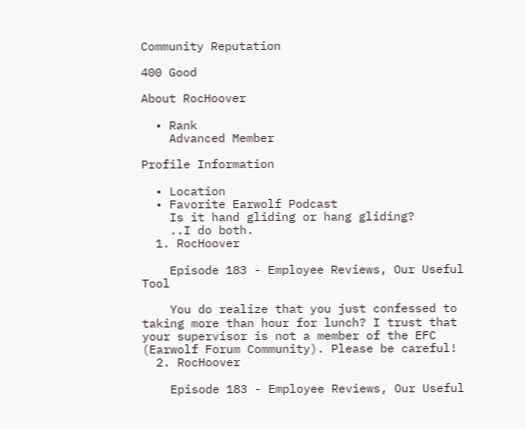Community Reputation

400 Good

About RocHoover

  • Rank
    Advanced Member

Profile Information

  • Location
  • Favorite Earwolf Podcast
    Is it hand gliding or hang gliding?
    ..I do both.
  1. RocHoover

    Episode 183 - Employee Reviews, Our Useful Tool

    You do realize that you just confessed to taking more than hour for lunch? I trust that your supervisor is not a member of the EFC (Earwolf Forum Community). Please be careful!
  2. RocHoover

    Episode 183 - Employee Reviews, Our Useful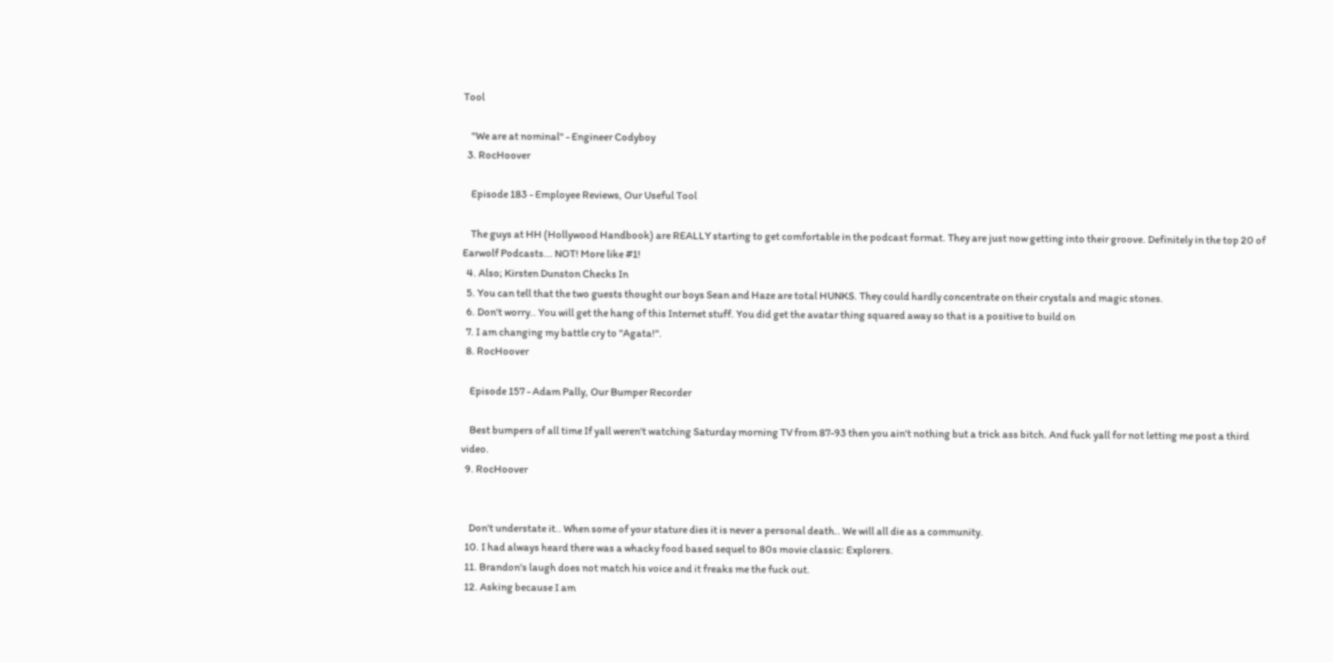Tool

    "We are at nominal" - Engineer Codyboy
  3. RocHoover

    Episode 183 - Employee Reviews, Our Useful Tool

    The guys at HH (Hollywood Handbook) are REALLY starting to get comfortable in the podcast format. They are just now getting into their groove. Definitely in the top 20 of Earwolf Podcasts... NOT! More like #1!
  4. Also; Kirsten Dunston Checks In
  5. You can tell that the two guests thought our boys Sean and Haze are total HUNKS. They could hardly concentrate on their crystals and magic stones.
  6. Don't worry.. You will get the hang of this Internet stuff. You did get the avatar thing squared away so that is a positive to build on
  7. I am changing my battle cry to "Agata!".
  8. RocHoover

    Episode 157 - Adam Pally, Our Bumper Recorder

    Best bumpers of all time If yall weren't watching Saturday morning TV from 87-93 then you ain't nothing but a trick ass bitch. And fuck yall for not letting me post a third video.
  9. RocHoover


    Don't understate it.. When some of your stature dies it is never a personal death.. We will all die as a community.
  10. I had always heard there was a whacky food based sequel to 80s movie classic: Explorers.
  11. Brandon's laugh does not match his voice and it freaks me the fuck out.
  12. Asking because I am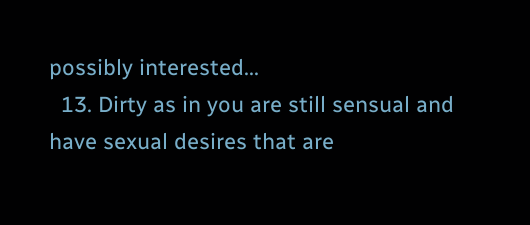possibly interested...
  13. Dirty as in you are still sensual and have sexual desires that are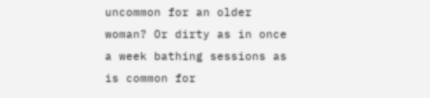uncommon for an older woman? Or dirty as in once a week bathing sessions as is common for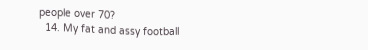people over 70?
  14. My fat and assy football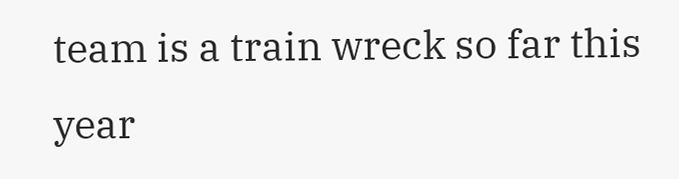team is a train wreck so far this year